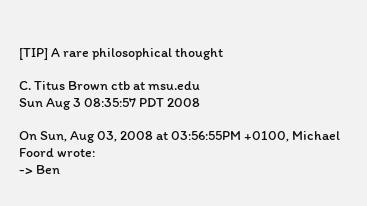[TIP] A rare philosophical thought

C. Titus Brown ctb at msu.edu
Sun Aug 3 08:35:57 PDT 2008

On Sun, Aug 03, 2008 at 03:56:55PM +0100, Michael Foord wrote:
-> Ben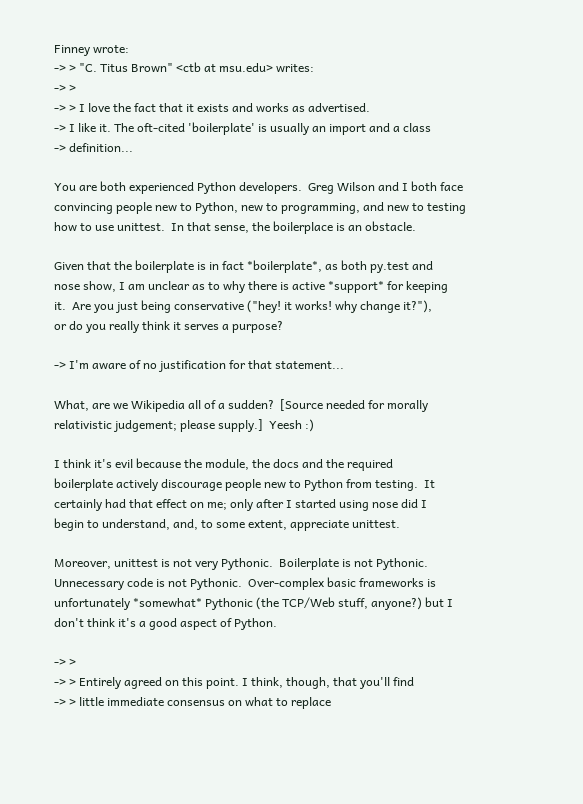Finney wrote:
-> > "C. Titus Brown" <ctb at msu.edu> writes:
-> >
-> > I love the fact that it exists and works as advertised.
-> I like it. The oft-cited 'boilerplate' is usually an import and a class
-> definition...

You are both experienced Python developers.  Greg Wilson and I both face
convincing people new to Python, new to programming, and new to testing
how to use unittest.  In that sense, the boilerplace is an obstacle.

Given that the boilerplate is in fact *boilerplate*, as both py.test and
nose show, I am unclear as to why there is active *support* for keeping
it.  Are you just being conservative ("hey! it works! why change it?"),
or do you really think it serves a purpose?

-> I'm aware of no justification for that statement...

What, are we Wikipedia all of a sudden?  [Source needed for morally
relativistic judgement; please supply.]  Yeesh :)

I think it's evil because the module, the docs and the required
boilerplate actively discourage people new to Python from testing.  It
certainly had that effect on me; only after I started using nose did I
begin to understand, and, to some extent, appreciate unittest.

Moreover, unittest is not very Pythonic.  Boilerplate is not Pythonic.
Unnecessary code is not Pythonic.  Over-complex basic frameworks is
unfortunately *somewhat* Pythonic (the TCP/Web stuff, anyone?) but I
don't think it's a good aspect of Python.

-> >
-> > Entirely agreed on this point. I think, though, that you'll find
-> > little immediate consensus on what to replace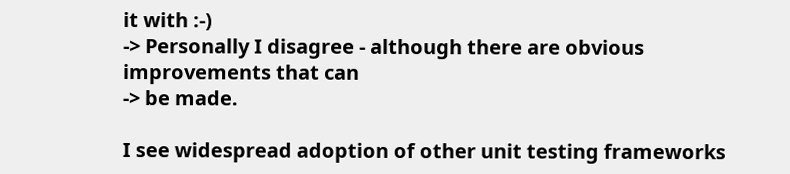it with :-)
-> Personally I disagree - although there are obvious improvements that can
-> be made.

I see widespread adoption of other unit testing frameworks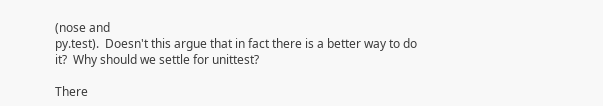(nose and
py.test).  Doesn't this argue that in fact there is a better way to do
it?  Why should we settle for unittest?

There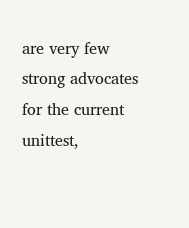are very few strong advocates for the current unittest,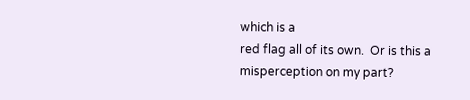which is a
red flag all of its own.  Or is this a misperception on my part?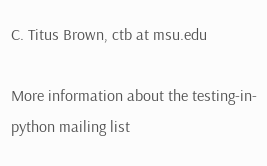C. Titus Brown, ctb at msu.edu

More information about the testing-in-python mailing list